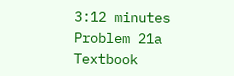3:12 minutes
Problem 21a
Textbook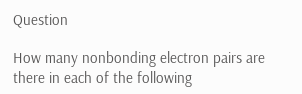Question

How many nonbonding electron pairs are there in each of the following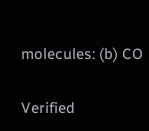molecules: (b) CO

Verified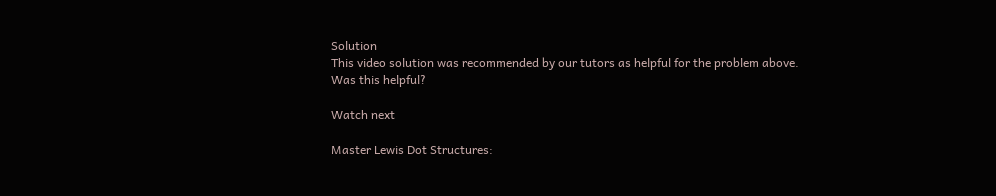Solution
This video solution was recommended by our tutors as helpful for the problem above.
Was this helpful?

Watch next

Master Lewis Dot Structures: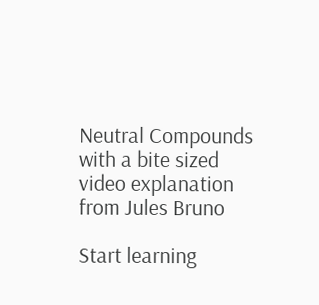Neutral Compounds with a bite sized video explanation from Jules Bruno

Start learning